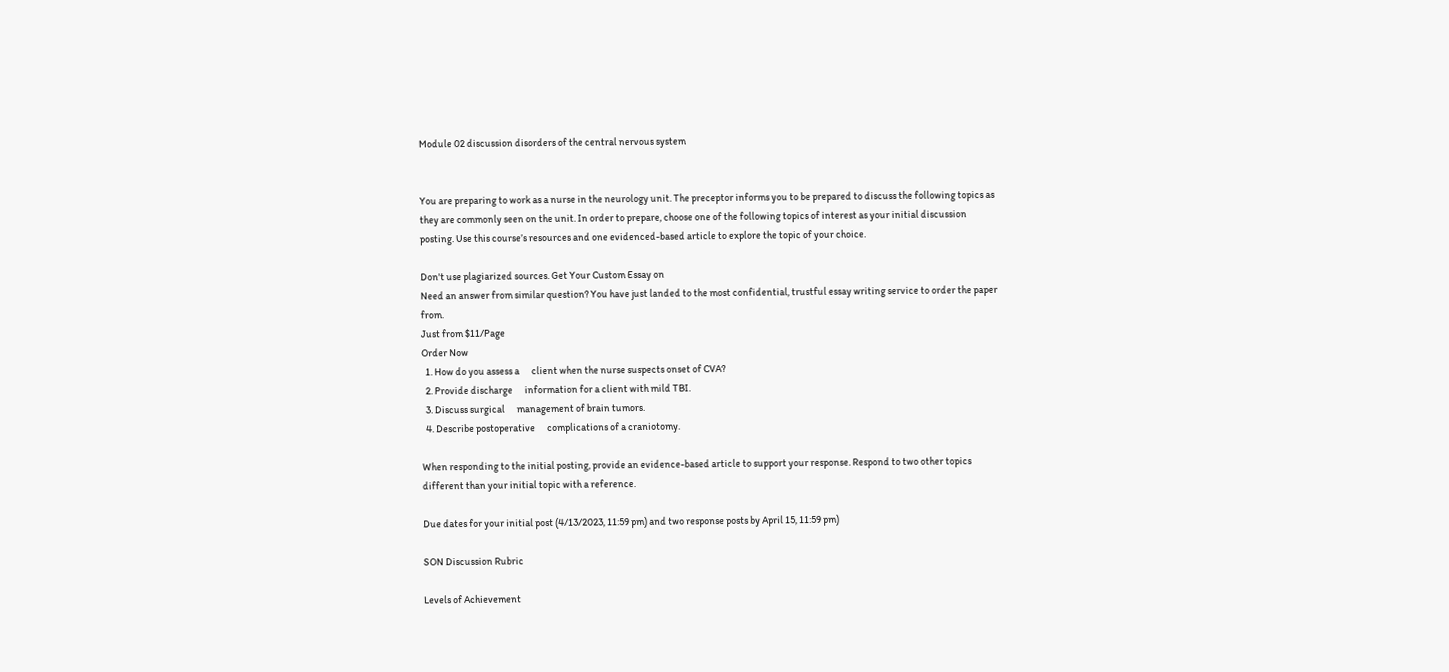Module 02 discussion disorders of the central nervous system


You are preparing to work as a nurse in the neurology unit. The preceptor informs you to be prepared to discuss the following topics as they are commonly seen on the unit. In order to prepare, choose one of the following topics of interest as your initial discussion posting. Use this course’s resources and one evidenced-based article to explore the topic of your choice.

Don't use plagiarized sources. Get Your Custom Essay on
Need an answer from similar question? You have just landed to the most confidential, trustful essay writing service to order the paper from.
Just from $11/Page
Order Now
  1. How do you assess a      client when the nurse suspects onset of CVA?
  2. Provide discharge      information for a client with mild TBI.
  3. Discuss surgical      management of brain tumors.
  4. Describe postoperative      complications of a craniotomy.

When responding to the initial posting, provide an evidence-based article to support your response. Respond to two other topics different than your initial topic with a reference.

Due dates for your initial post (4/13/2023, 11:59 pm) and two response posts by April 15, 11:59 pm)

SON Discussion Rubric

Levels of Achievement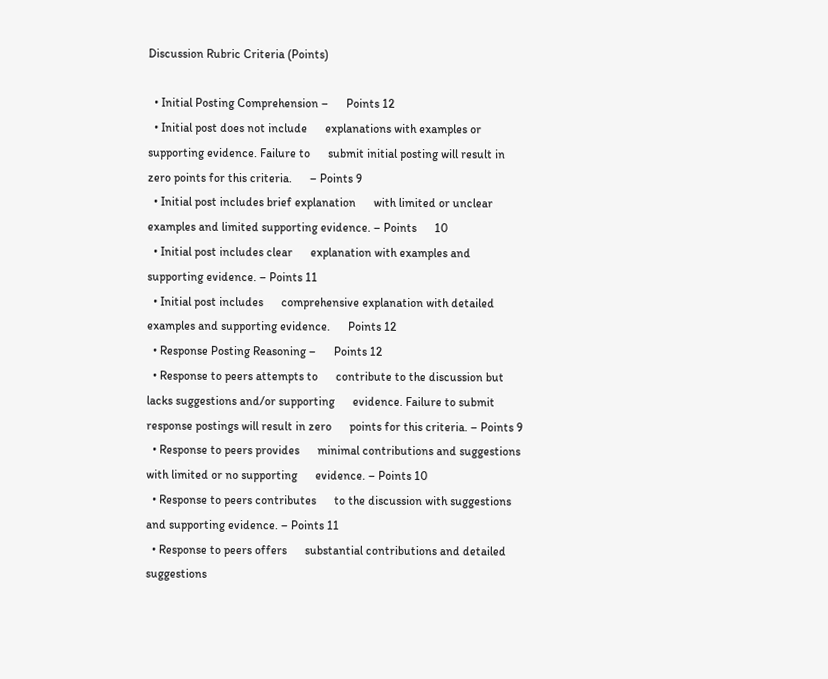Discussion Rubric Criteria (Points)

  • Initial Posting Comprehension –      Points 12
  • Initial post does not include      explanations with examples or supporting evidence. Failure to      submit initial posting will result in zero points for this criteria.      – Points 9
  • Initial post includes brief explanation      with limited or unclear examples and limited supporting evidence. – Points      10
  • Initial post includes clear      explanation with examples and supporting evidence. – Points 11
  • Initial post includes      comprehensive explanation with detailed examples and supporting evidence.      Points 12
  • Response Posting Reasoning –      Points 12
  • Response to peers attempts to      contribute to the discussion but lacks suggestions and/or supporting      evidence. Failure to submit response postings will result in zero      points for this criteria. – Points 9
  • Response to peers provides      minimal contributions and suggestions with limited or no supporting      evidence. – Points 10
  • Response to peers contributes      to the discussion with suggestions and supporting evidence. – Points 11
  • Response to peers offers      substantial contributions and detailed suggestions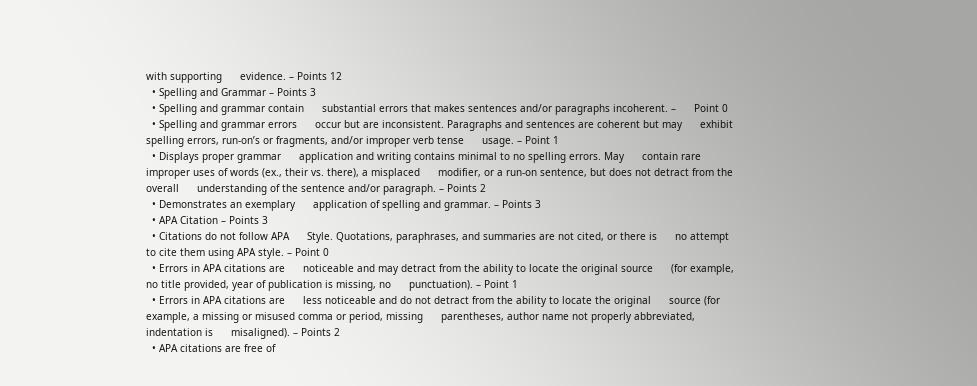with supporting      evidence. – Points 12
  • Spelling and Grammar – Points 3
  • Spelling and grammar contain      substantial errors that makes sentences and/or paragraphs incoherent. –      Point 0
  • Spelling and grammar errors      occur but are inconsistent. Paragraphs and sentences are coherent but may      exhibit spelling errors, run-on’s or fragments, and/or improper verb tense      usage. – Point 1
  • Displays proper grammar      application and writing contains minimal to no spelling errors. May      contain rare improper uses of words (ex., their vs. there), a misplaced      modifier, or a run-on sentence, but does not detract from the overall      understanding of the sentence and/or paragraph. – Points 2
  • Demonstrates an exemplary      application of spelling and grammar. – Points 3
  • APA Citation – Points 3
  • Citations do not follow APA      Style. Quotations, paraphrases, and summaries are not cited, or there is      no attempt to cite them using APA style. – Point 0
  • Errors in APA citations are      noticeable and may detract from the ability to locate the original source      (for example, no title provided, year of publication is missing, no      punctuation). – Point 1
  • Errors in APA citations are      less noticeable and do not detract from the ability to locate the original      source (for example, a missing or misused comma or period, missing      parentheses, author name not properly abbreviated, indentation is      misaligned). – Points 2
  • APA citations are free of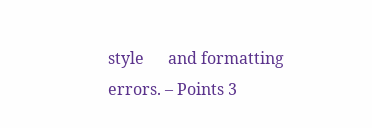style      and formatting errors. – Points 3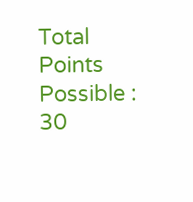Total Points Possible : 30